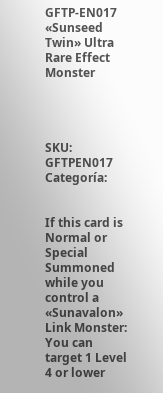GFTP-EN017 «Sunseed Twin» Ultra Rare Effect Monster




SKU: GFTPEN017 Categoría:


If this card is Normal or Special Summoned while you control a «Sunavalon» Link Monster: You can target 1 Level 4 or lower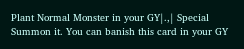Plant Normal Monster in your GY|.,| Special Summon it. You can banish this card in your GY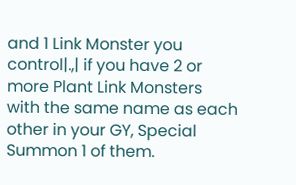and 1 Link Monster you control|.,| if you have 2 or more Plant Link Monsters with the same name as each other in your GY, Special Summon 1 of them.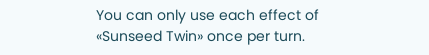You can only use each effect of «Sunseed Twin» once per turn.